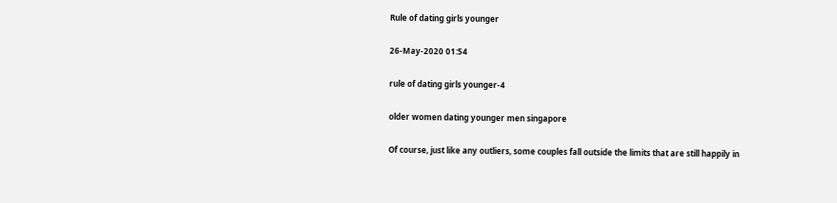Rule of dating girls younger

26-May-2020 01:54

rule of dating girls younger-4

older women dating younger men singapore

Of course, just like any outliers, some couples fall outside the limits that are still happily in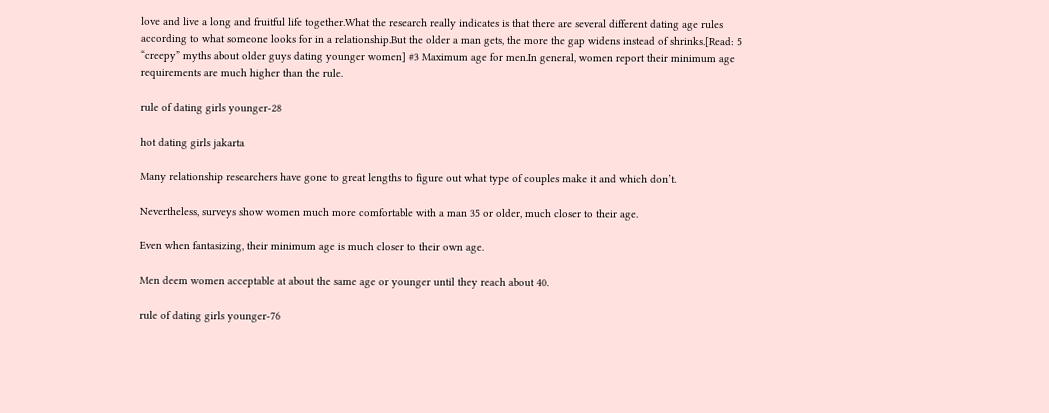love and live a long and fruitful life together.What the research really indicates is that there are several different dating age rules according to what someone looks for in a relationship.But the older a man gets, the more the gap widens instead of shrinks.[Read: 5 “creepy” myths about older guys dating younger women] #3 Maximum age for men.In general, women report their minimum age requirements are much higher than the rule.

rule of dating girls younger-28

hot dating girls jakarta

Many relationship researchers have gone to great lengths to figure out what type of couples make it and which don’t.

Nevertheless, surveys show women much more comfortable with a man 35 or older, much closer to their age.

Even when fantasizing, their minimum age is much closer to their own age.

Men deem women acceptable at about the same age or younger until they reach about 40.

rule of dating girls younger-76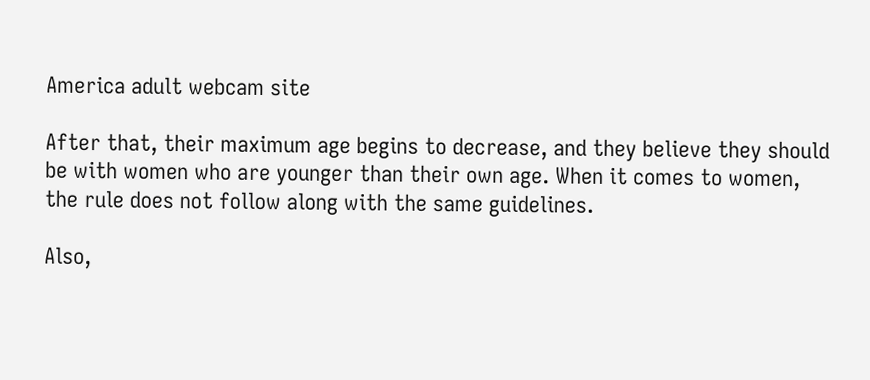America adult webcam site

After that, their maximum age begins to decrease, and they believe they should be with women who are younger than their own age. When it comes to women, the rule does not follow along with the same guidelines.

Also,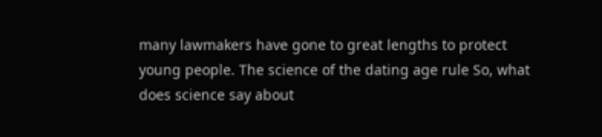many lawmakers have gone to great lengths to protect young people. The science of the dating age rule So, what does science say about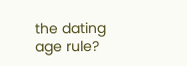the dating age rule?